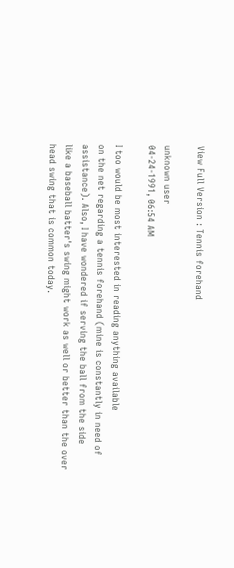View Full Version : Tennis forehand

unknown user
04-24-1991, 06:54 AM

I too would be most interested in reading anything available
on the net regarding a tennis forehand (mine is constantly in need of
assistance). Also, I have wondered if serving the ball from the side
like a baseball batter's swing might work as well or better than the over
head swing that is common today.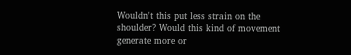Wouldn't this put less strain on the
shoulder? Would this kind of movement generate more or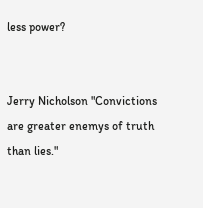less power?


Jerry Nicholson "Convictions are greater enemys of truth than lies."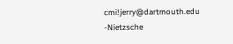cmi!jerry@dartmouth.edu -Nietzsche